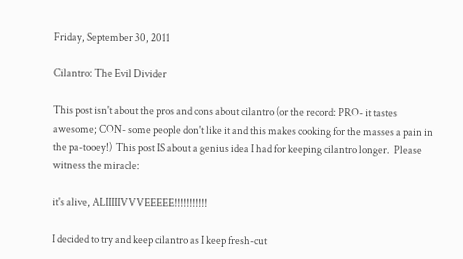Friday, September 30, 2011

Cilantro: The Evil Divider

This post isn't about the pros and cons about cilantro (or the record: PRO- it tastes awesome; CON- some people don't like it and this makes cooking for the masses a pain in the pa-tooey!)  This post IS about a genius idea I had for keeping cilantro longer.  Please witness the miracle:

it's alive, ALIIIIIVVVEEEEE!!!!!!!!!!!

I decided to try and keep cilantro as I keep fresh-cut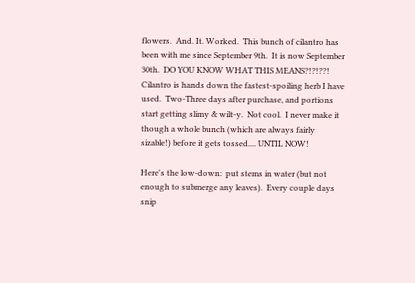flowers.  And. It. Worked.  This bunch of cilantro has been with me since September 9th.  It is now September 30th.  DO YOU KNOW WHAT THIS MEANS?!?!??!  Cilantro is hands down the fastest-spoiling herb I have used.  Two-Three days after purchase, and portions start getting slimy & wilt-y.  Not cool.  I never make it though a whole bunch (which are always fairly sizable!) before it gets tossed.... UNTIL NOW!

Here's the low-down:  put stems in water (but not enough to submerge any leaves).  Every couple days snip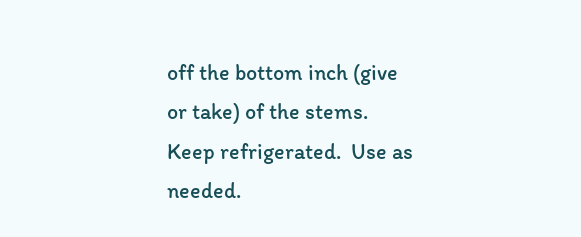off the bottom inch (give or take) of the stems.  Keep refrigerated.  Use as needed.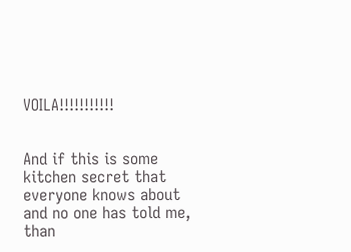VOILA!!!!!!!!!!!


And if this is some kitchen secret that everyone knows about and no one has told me, than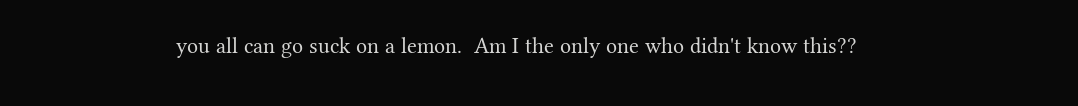you all can go suck on a lemon.  Am I the only one who didn't know this??